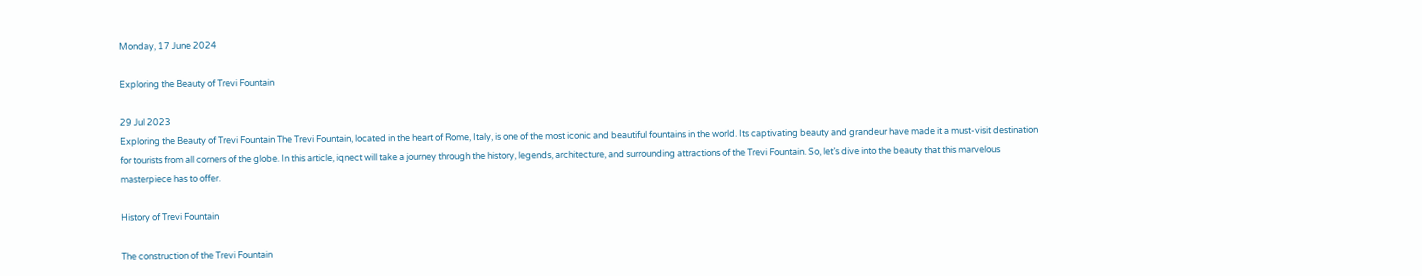Monday, 17 June 2024

Exploring the Beauty of Trevi Fountain

29 Jul 2023
Exploring the Beauty of Trevi Fountain The Trevi Fountain, located in the heart of Rome, Italy, is one of the most iconic and beautiful fountains in the world. Its captivating beauty and grandeur have made it a must-visit destination for tourists from all corners of the globe. In this article, iqnect will take a journey through the history, legends, architecture, and surrounding attractions of the Trevi Fountain. So, let’s dive into the beauty that this marvelous masterpiece has to offer.

History of Trevi Fountain

The construction of the Trevi Fountain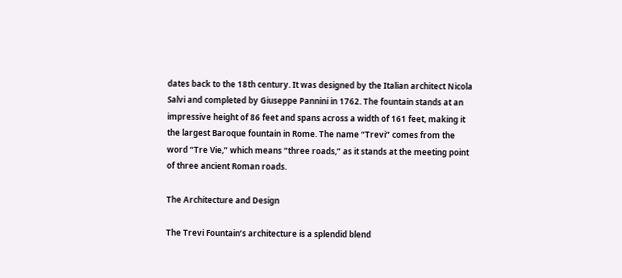dates back to the 18th century. It was designed by the Italian architect Nicola Salvi and completed by Giuseppe Pannini in 1762. The fountain stands at an impressive height of 86 feet and spans across a width of 161 feet, making it the largest Baroque fountain in Rome. The name “Trevi” comes from the word “Tre Vie,” which means “three roads,” as it stands at the meeting point of three ancient Roman roads.

The Architecture and Design

The Trevi Fountain’s architecture is a splendid blend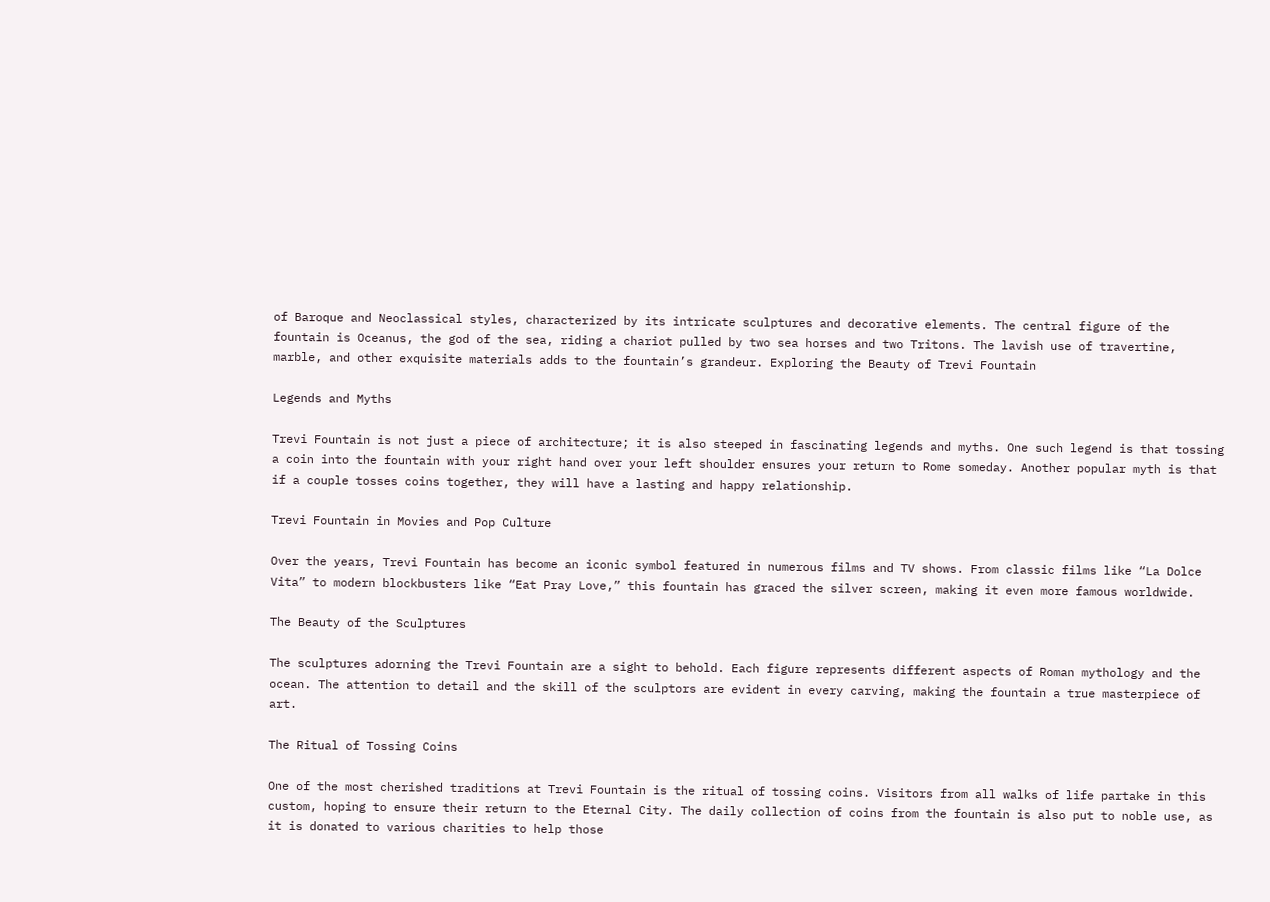of Baroque and Neoclassical styles, characterized by its intricate sculptures and decorative elements. The central figure of the fountain is Oceanus, the god of the sea, riding a chariot pulled by two sea horses and two Tritons. The lavish use of travertine, marble, and other exquisite materials adds to the fountain’s grandeur. Exploring the Beauty of Trevi Fountain

Legends and Myths

Trevi Fountain is not just a piece of architecture; it is also steeped in fascinating legends and myths. One such legend is that tossing a coin into the fountain with your right hand over your left shoulder ensures your return to Rome someday. Another popular myth is that if a couple tosses coins together, they will have a lasting and happy relationship.

Trevi Fountain in Movies and Pop Culture

Over the years, Trevi Fountain has become an iconic symbol featured in numerous films and TV shows. From classic films like “La Dolce Vita” to modern blockbusters like “Eat Pray Love,” this fountain has graced the silver screen, making it even more famous worldwide.

The Beauty of the Sculptures

The sculptures adorning the Trevi Fountain are a sight to behold. Each figure represents different aspects of Roman mythology and the ocean. The attention to detail and the skill of the sculptors are evident in every carving, making the fountain a true masterpiece of art.

The Ritual of Tossing Coins

One of the most cherished traditions at Trevi Fountain is the ritual of tossing coins. Visitors from all walks of life partake in this custom, hoping to ensure their return to the Eternal City. The daily collection of coins from the fountain is also put to noble use, as it is donated to various charities to help those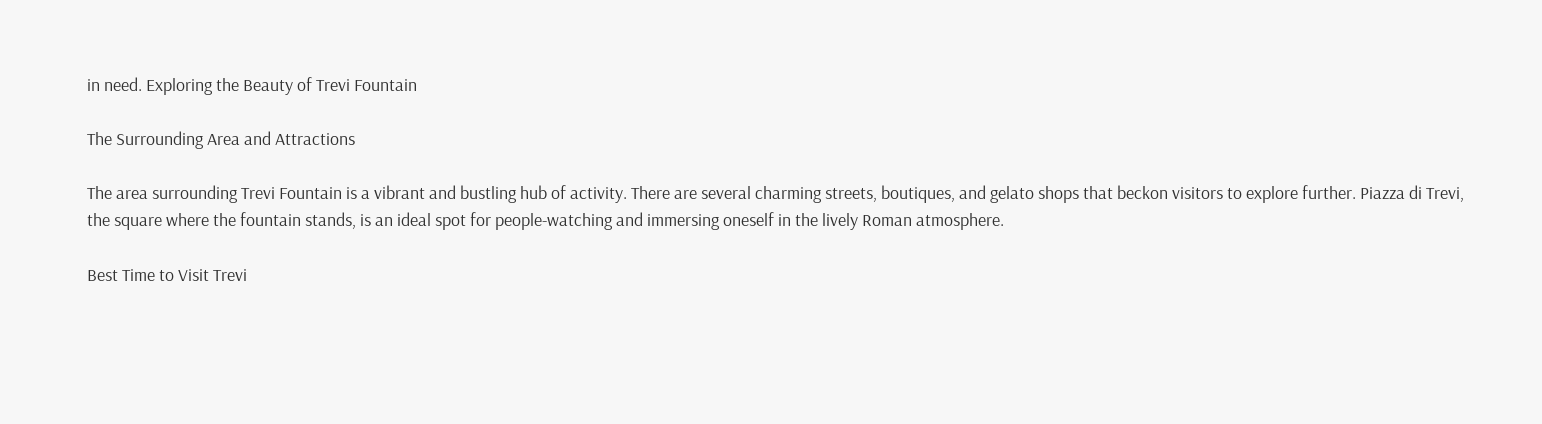in need. Exploring the Beauty of Trevi Fountain

The Surrounding Area and Attractions

The area surrounding Trevi Fountain is a vibrant and bustling hub of activity. There are several charming streets, boutiques, and gelato shops that beckon visitors to explore further. Piazza di Trevi, the square where the fountain stands, is an ideal spot for people-watching and immersing oneself in the lively Roman atmosphere.

Best Time to Visit Trevi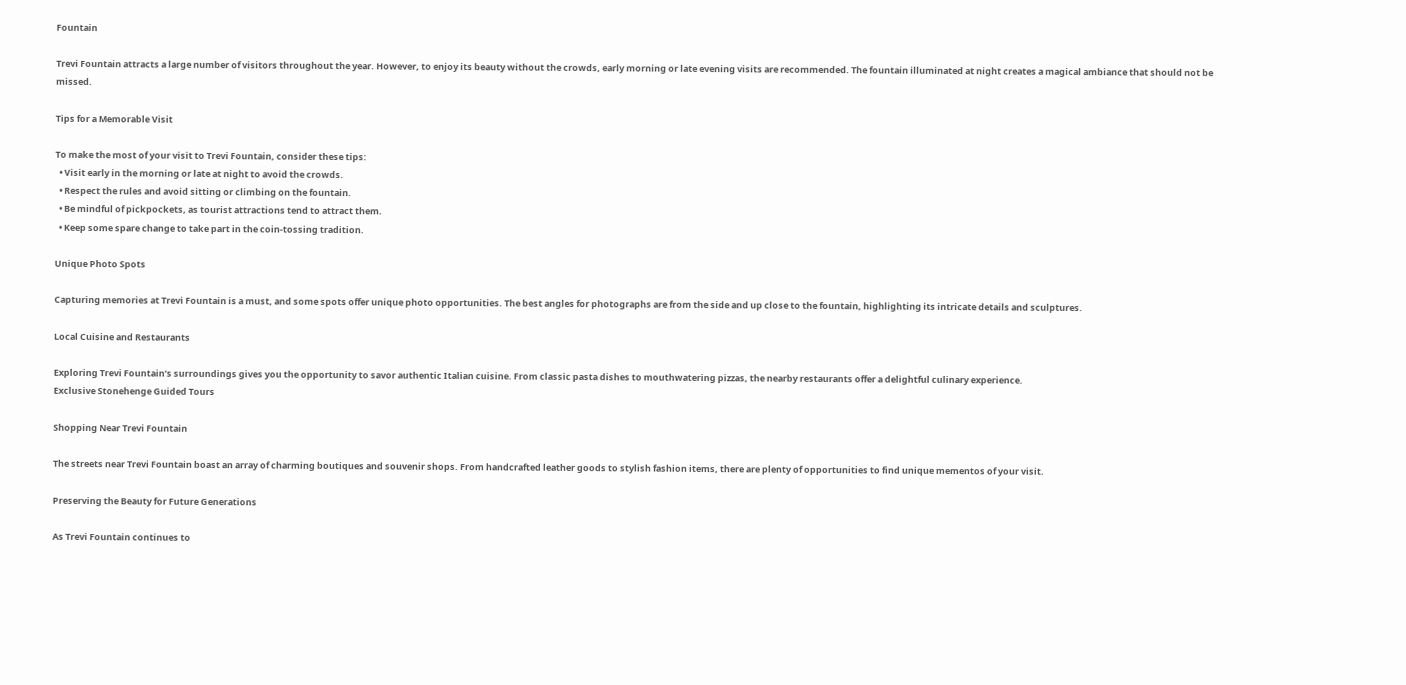Fountain

Trevi Fountain attracts a large number of visitors throughout the year. However, to enjoy its beauty without the crowds, early morning or late evening visits are recommended. The fountain illuminated at night creates a magical ambiance that should not be missed.

Tips for a Memorable Visit

To make the most of your visit to Trevi Fountain, consider these tips:
  • Visit early in the morning or late at night to avoid the crowds.
  • Respect the rules and avoid sitting or climbing on the fountain.
  • Be mindful of pickpockets, as tourist attractions tend to attract them.
  • Keep some spare change to take part in the coin-tossing tradition.

Unique Photo Spots

Capturing memories at Trevi Fountain is a must, and some spots offer unique photo opportunities. The best angles for photographs are from the side and up close to the fountain, highlighting its intricate details and sculptures.

Local Cuisine and Restaurants

Exploring Trevi Fountain’s surroundings gives you the opportunity to savor authentic Italian cuisine. From classic pasta dishes to mouthwatering pizzas, the nearby restaurants offer a delightful culinary experience.
Exclusive Stonehenge Guided Tours

Shopping Near Trevi Fountain

The streets near Trevi Fountain boast an array of charming boutiques and souvenir shops. From handcrafted leather goods to stylish fashion items, there are plenty of opportunities to find unique mementos of your visit.

Preserving the Beauty for Future Generations

As Trevi Fountain continues to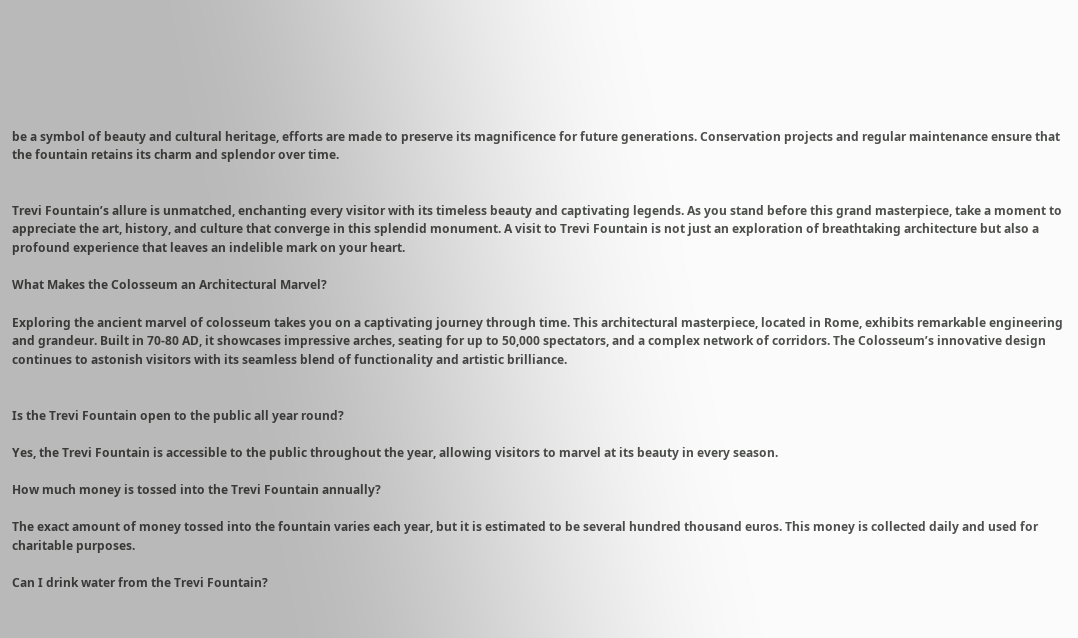be a symbol of beauty and cultural heritage, efforts are made to preserve its magnificence for future generations. Conservation projects and regular maintenance ensure that the fountain retains its charm and splendor over time.


Trevi Fountain’s allure is unmatched, enchanting every visitor with its timeless beauty and captivating legends. As you stand before this grand masterpiece, take a moment to appreciate the art, history, and culture that converge in this splendid monument. A visit to Trevi Fountain is not just an exploration of breathtaking architecture but also a profound experience that leaves an indelible mark on your heart.

What Makes the Colosseum an Architectural Marvel?

Exploring the ancient marvel of colosseum takes you on a captivating journey through time. This architectural masterpiece, located in Rome, exhibits remarkable engineering and grandeur. Built in 70-80 AD, it showcases impressive arches, seating for up to 50,000 spectators, and a complex network of corridors. The Colosseum’s innovative design continues to astonish visitors with its seamless blend of functionality and artistic brilliance.


Is the Trevi Fountain open to the public all year round?

Yes, the Trevi Fountain is accessible to the public throughout the year, allowing visitors to marvel at its beauty in every season.

How much money is tossed into the Trevi Fountain annually?

The exact amount of money tossed into the fountain varies each year, but it is estimated to be several hundred thousand euros. This money is collected daily and used for charitable purposes.

Can I drink water from the Trevi Fountain?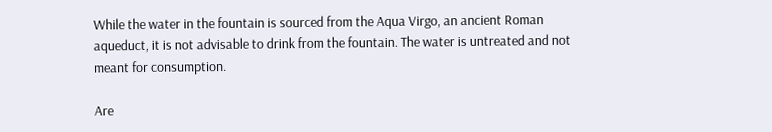While the water in the fountain is sourced from the Aqua Virgo, an ancient Roman aqueduct, it is not advisable to drink from the fountain. The water is untreated and not meant for consumption.

Are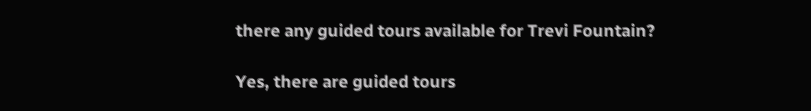there any guided tours available for Trevi Fountain?

Yes, there are guided tours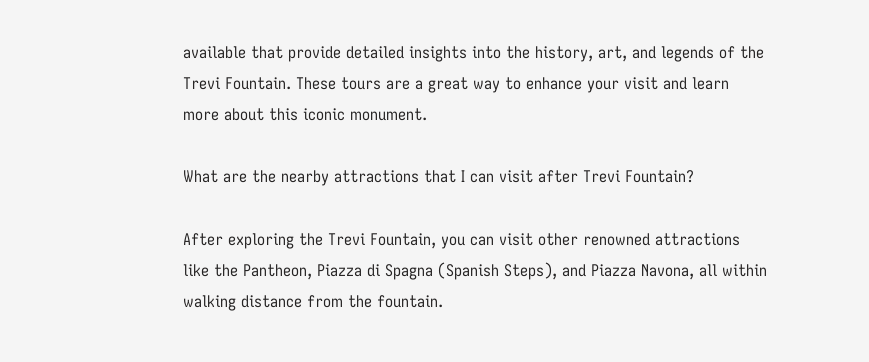available that provide detailed insights into the history, art, and legends of the Trevi Fountain. These tours are a great way to enhance your visit and learn more about this iconic monument.

What are the nearby attractions that I can visit after Trevi Fountain?

After exploring the Trevi Fountain, you can visit other renowned attractions like the Pantheon, Piazza di Spagna (Spanish Steps), and Piazza Navona, all within walking distance from the fountain.